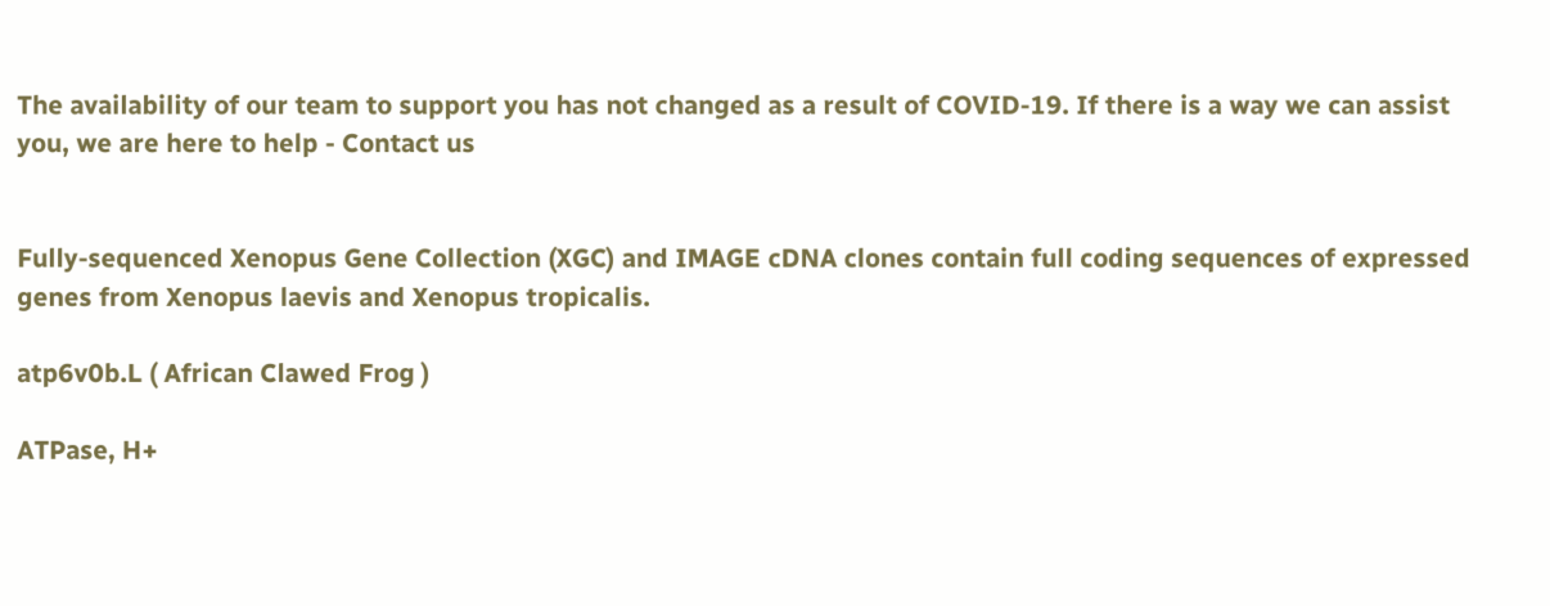The availability of our team to support you has not changed as a result of COVID-19. If there is a way we can assist you, we are here to help - Contact us


Fully-sequenced Xenopus Gene Collection (XGC) and IMAGE cDNA clones contain full coding sequences of expressed genes from Xenopus laevis and Xenopus tropicalis.

atp6v0b.L ( African Clawed Frog )

ATPase, H+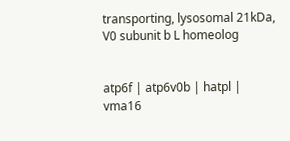transporting, lysosomal 21kDa, V0 subunit b L homeolog


atp6f | atp6v0b | hatpl | vma16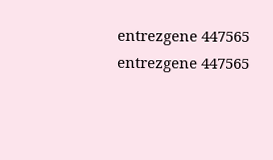entrezgene 447565 entrezgene 447565